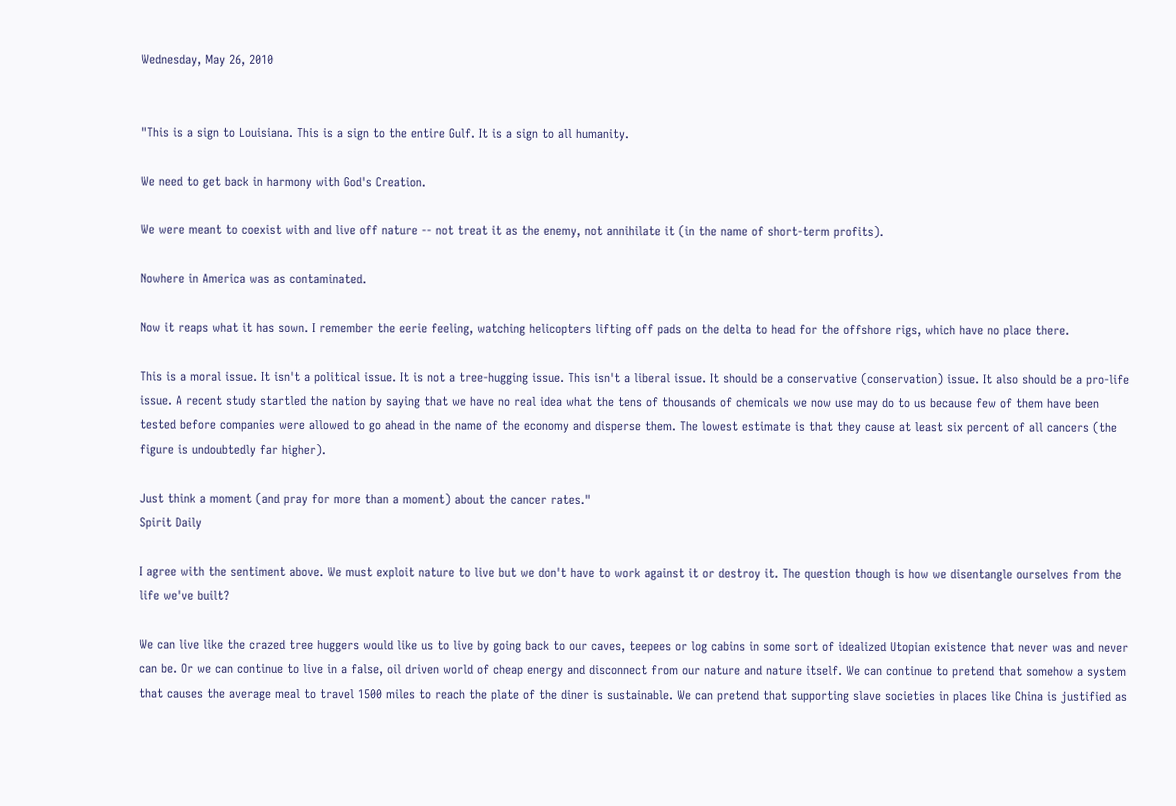Wednesday, May 26, 2010


"This is a sign to Louisiana. This is a sign to the entire Gulf. It is a sign to all humanity.

We need to get back in harmony with God's Creation.

We were meant to coexist with and live off nature -- not treat it as the enemy, not annihilate it (in the name of short-term profits).

Nowhere in America was as contaminated.

Now it reaps what it has sown. I remember the eerie feeling, watching helicopters lifting off pads on the delta to head for the offshore rigs, which have no place there.

This is a moral issue. It isn't a political issue. It is not a tree-hugging issue. This isn't a liberal issue. It should be a conservative (conservation) issue. It also should be a pro-life issue. A recent study startled the nation by saying that we have no real idea what the tens of thousands of chemicals we now use may do to us because few of them have been tested before companies were allowed to go ahead in the name of the economy and disperse them. The lowest estimate is that they cause at least six percent of all cancers (the figure is undoubtedly far higher).

Just think a moment (and pray for more than a moment) about the cancer rates."
Spirit Daily

I agree with the sentiment above. We must exploit nature to live but we don't have to work against it or destroy it. The question though is how we disentangle ourselves from the life we've built?

We can live like the crazed tree huggers would like us to live by going back to our caves, teepees or log cabins in some sort of idealized Utopian existence that never was and never can be. Or we can continue to live in a false, oil driven world of cheap energy and disconnect from our nature and nature itself. We can continue to pretend that somehow a system that causes the average meal to travel 1500 miles to reach the plate of the diner is sustainable. We can pretend that supporting slave societies in places like China is justified as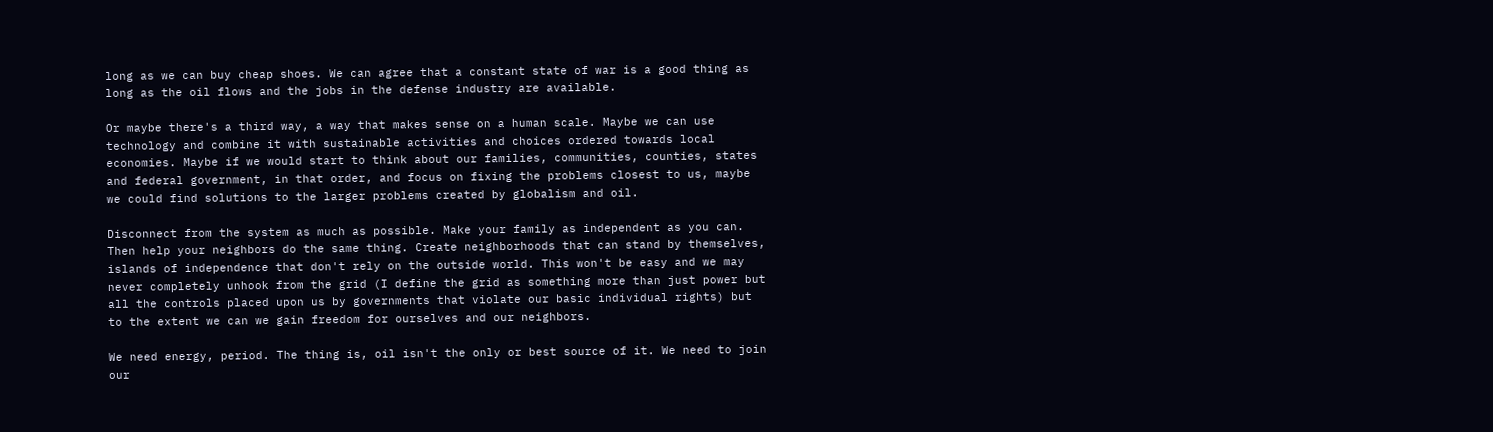long as we can buy cheap shoes. We can agree that a constant state of war is a good thing as long as the oil flows and the jobs in the defense industry are available.

Or maybe there's a third way, a way that makes sense on a human scale. Maybe we can use technology and combine it with sustainable activities and choices ordered towards local economies. Maybe if we would start to think about our families, communities, counties, states and federal government, in that order, and focus on fixing the problems closest to us, maybe we could find solutions to the larger problems created by globalism and oil.

Disconnect from the system as much as possible. Make your family as independent as you can. Then help your neighbors do the same thing. Create neighborhoods that can stand by themselves, islands of independence that don't rely on the outside world. This won't be easy and we may never completely unhook from the grid (I define the grid as something more than just power but all the controls placed upon us by governments that violate our basic individual rights) but to the extent we can we gain freedom for ourselves and our neighbors.

We need energy, period. The thing is, oil isn't the only or best source of it. We need to join our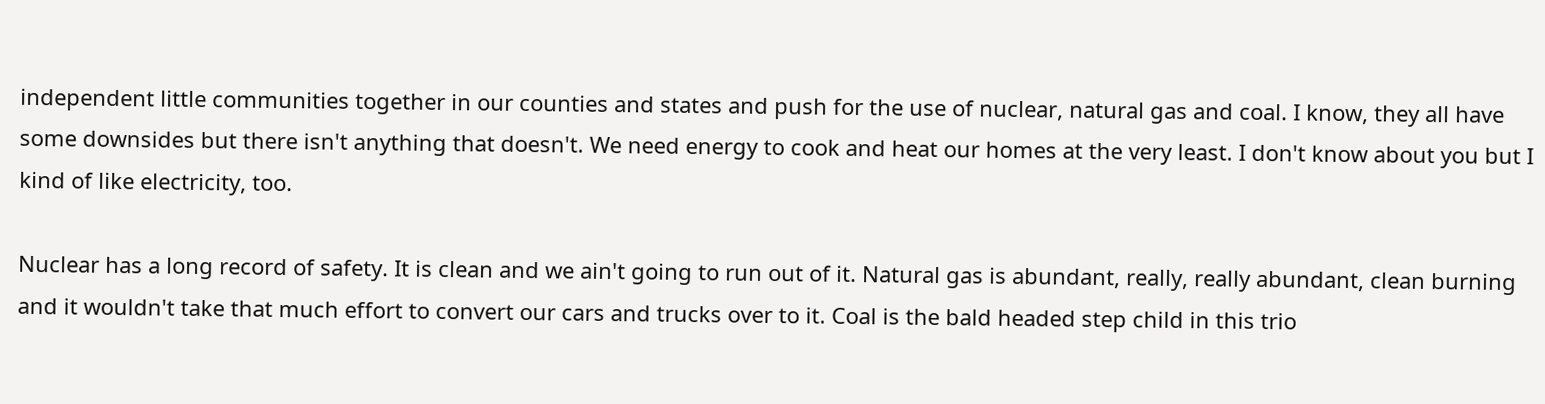independent little communities together in our counties and states and push for the use of nuclear, natural gas and coal. I know, they all have some downsides but there isn't anything that doesn't. We need energy to cook and heat our homes at the very least. I don't know about you but I kind of like electricity, too.

Nuclear has a long record of safety. It is clean and we ain't going to run out of it. Natural gas is abundant, really, really abundant, clean burning and it wouldn't take that much effort to convert our cars and trucks over to it. Coal is the bald headed step child in this trio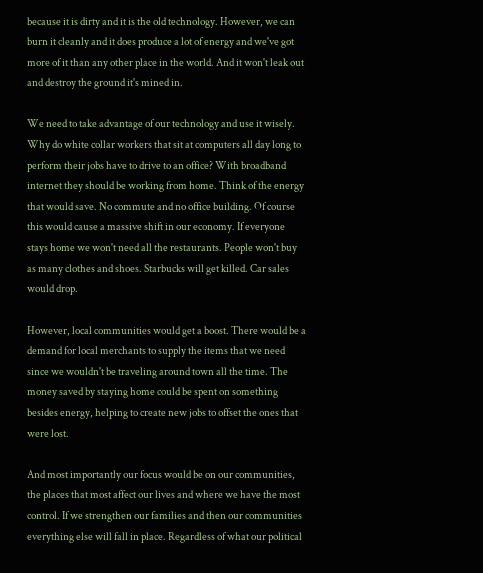because it is dirty and it is the old technology. However, we can burn it cleanly and it does produce a lot of energy and we've got more of it than any other place in the world. And it won't leak out and destroy the ground it's mined in.

We need to take advantage of our technology and use it wisely. Why do white collar workers that sit at computers all day long to perform their jobs have to drive to an office? With broadband internet they should be working from home. Think of the energy that would save. No commute and no office building. Of course this would cause a massive shift in our economy. If everyone stays home we won't need all the restaurants. People won't buy as many clothes and shoes. Starbucks will get killed. Car sales would drop.

However, local communities would get a boost. There would be a demand for local merchants to supply the items that we need since we wouldn't be traveling around town all the time. The money saved by staying home could be spent on something besides energy, helping to create new jobs to offset the ones that were lost.

And most importantly our focus would be on our communities, the places that most affect our lives and where we have the most control. If we strengthen our families and then our communities everything else will fall in place. Regardless of what our political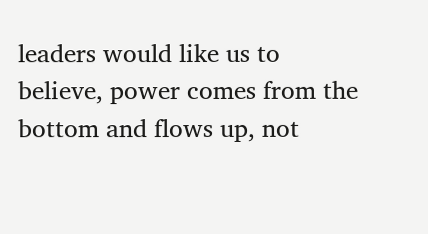leaders would like us to believe, power comes from the bottom and flows up, not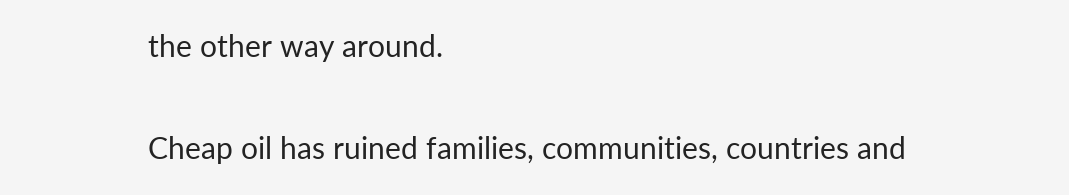the other way around.

Cheap oil has ruined families, communities, countries and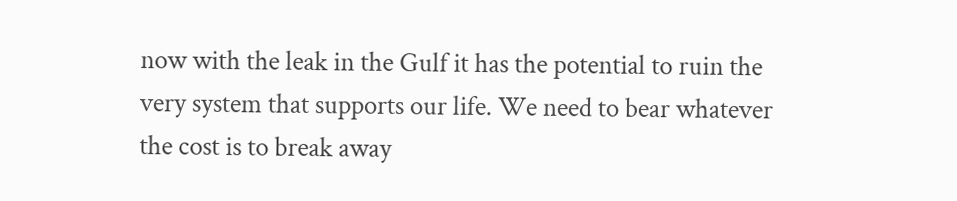now with the leak in the Gulf it has the potential to ruin the very system that supports our life. We need to bear whatever the cost is to break away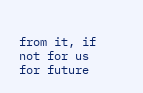from it, if not for us for future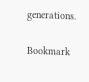generations.

Bookmark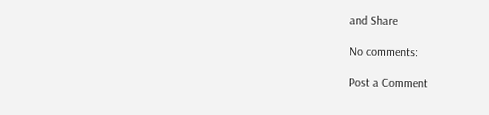and Share

No comments:

Post a Comment